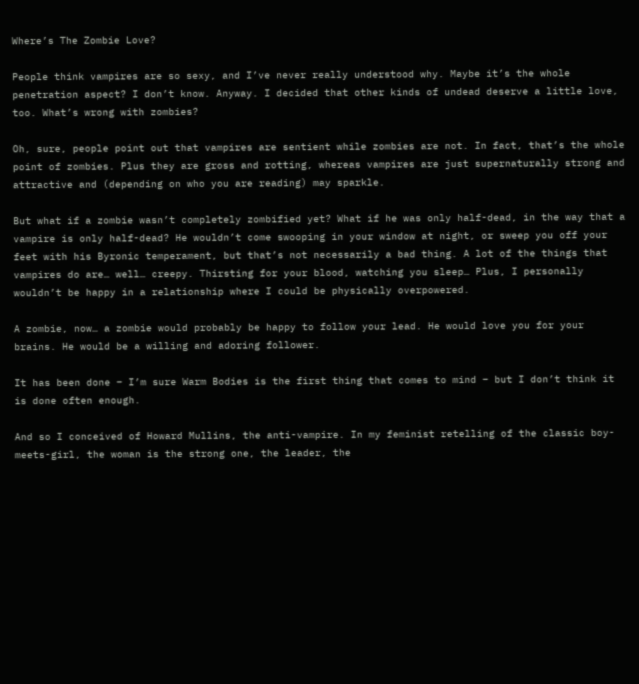Where’s The Zombie Love?

People think vampires are so sexy, and I’ve never really understood why. Maybe it’s the whole penetration aspect? I don’t know. Anyway. I decided that other kinds of undead deserve a little love, too. What’s wrong with zombies?

Oh, sure, people point out that vampires are sentient while zombies are not. In fact, that’s the whole point of zombies. Plus they are gross and rotting, whereas vampires are just supernaturally strong and attractive and (depending on who you are reading) may sparkle.

But what if a zombie wasn’t completely zombified yet? What if he was only half-dead, in the way that a vampire is only half-dead? He wouldn’t come swooping in your window at night, or sweep you off your feet with his Byronic temperament, but that’s not necessarily a bad thing. A lot of the things that vampires do are… well… creepy. Thirsting for your blood, watching you sleep… Plus, I personally wouldn’t be happy in a relationship where I could be physically overpowered.

A zombie, now… a zombie would probably be happy to follow your lead. He would love you for your brains. He would be a willing and adoring follower.

It has been done – I’m sure Warm Bodies is the first thing that comes to mind – but I don’t think it is done often enough.

And so I conceived of Howard Mullins, the anti-vampire. In my feminist retelling of the classic boy-meets-girl, the woman is the strong one, the leader, the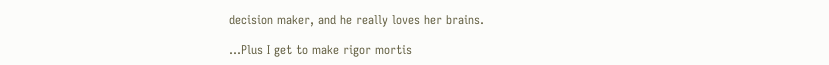decision maker, and he really loves her brains.

…Plus I get to make rigor mortis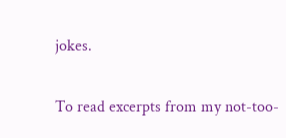jokes.

To read excerpts from my not-too-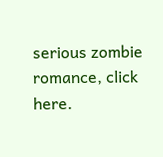serious zombie romance, click here.